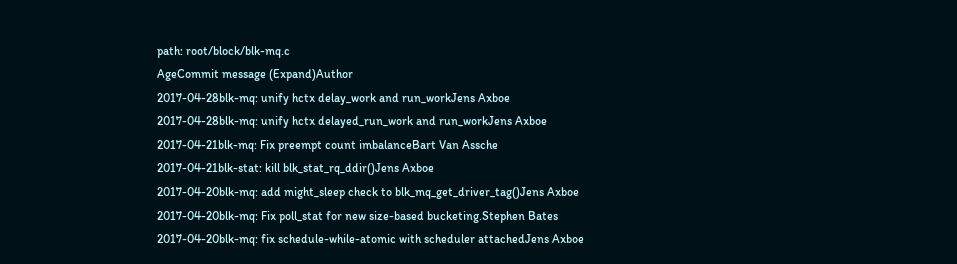path: root/block/blk-mq.c
AgeCommit message (Expand)Author
2017-04-28blk-mq: unify hctx delay_work and run_workJens Axboe
2017-04-28blk-mq: unify hctx delayed_run_work and run_workJens Axboe
2017-04-21blk-mq: Fix preempt count imbalanceBart Van Assche
2017-04-21blk-stat: kill blk_stat_rq_ddir()Jens Axboe
2017-04-20blk-mq: add might_sleep check to blk_mq_get_driver_tag()Jens Axboe
2017-04-20blk-mq: Fix poll_stat for new size-based bucketing.Stephen Bates
2017-04-20blk-mq: fix schedule-while-atomic with scheduler attachedJens Axboe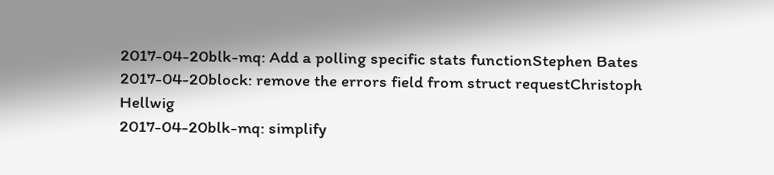2017-04-20blk-mq: Add a polling specific stats functionStephen Bates
2017-04-20block: remove the errors field from struct requestChristoph Hellwig
2017-04-20blk-mq: simplify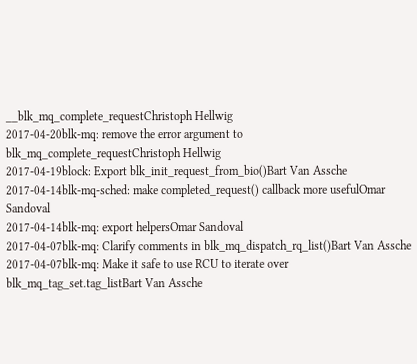__blk_mq_complete_requestChristoph Hellwig
2017-04-20blk-mq: remove the error argument to blk_mq_complete_requestChristoph Hellwig
2017-04-19block: Export blk_init_request_from_bio()Bart Van Assche
2017-04-14blk-mq-sched: make completed_request() callback more usefulOmar Sandoval
2017-04-14blk-mq: export helpersOmar Sandoval
2017-04-07blk-mq: Clarify comments in blk_mq_dispatch_rq_list()Bart Van Assche
2017-04-07blk-mq: Make it safe to use RCU to iterate over blk_mq_tag_set.tag_listBart Van Assche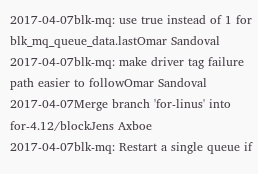2017-04-07blk-mq: use true instead of 1 for blk_mq_queue_data.lastOmar Sandoval
2017-04-07blk-mq: make driver tag failure path easier to followOmar Sandoval
2017-04-07Merge branch 'for-linus' into for-4.12/blockJens Axboe
2017-04-07blk-mq: Restart a single queue if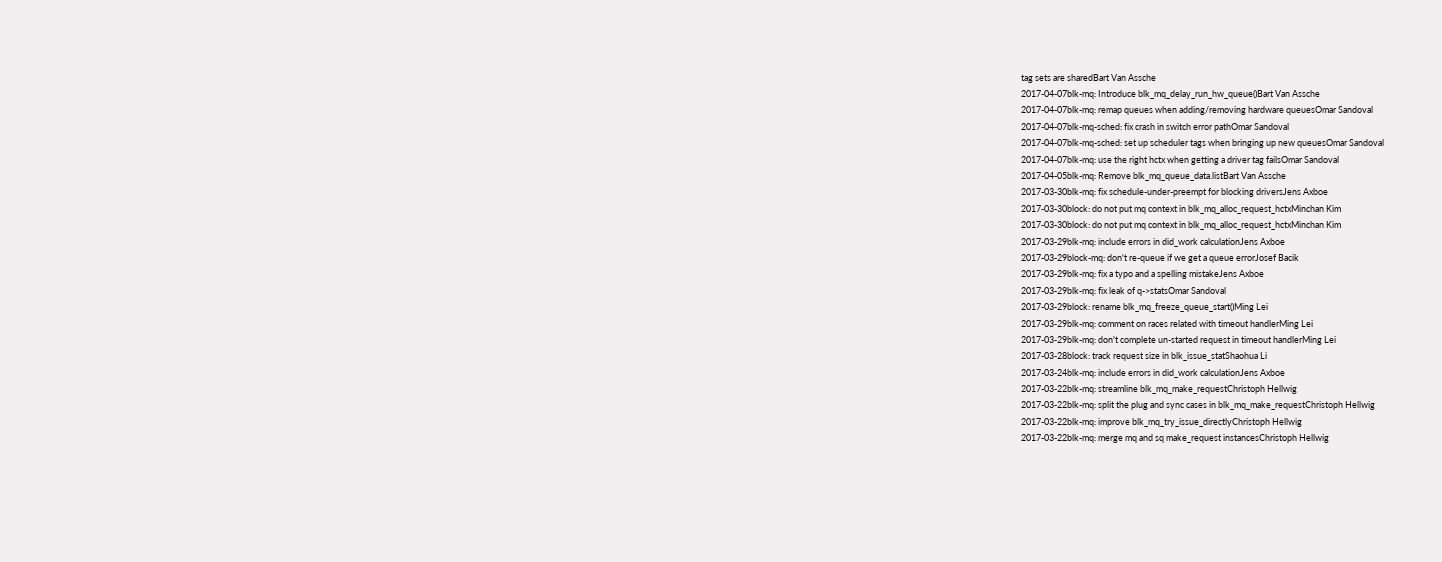tag sets are sharedBart Van Assche
2017-04-07blk-mq: Introduce blk_mq_delay_run_hw_queue()Bart Van Assche
2017-04-07blk-mq: remap queues when adding/removing hardware queuesOmar Sandoval
2017-04-07blk-mq-sched: fix crash in switch error pathOmar Sandoval
2017-04-07blk-mq-sched: set up scheduler tags when bringing up new queuesOmar Sandoval
2017-04-07blk-mq: use the right hctx when getting a driver tag failsOmar Sandoval
2017-04-05blk-mq: Remove blk_mq_queue_data.listBart Van Assche
2017-03-30blk-mq: fix schedule-under-preempt for blocking driversJens Axboe
2017-03-30block: do not put mq context in blk_mq_alloc_request_hctxMinchan Kim
2017-03-30block: do not put mq context in blk_mq_alloc_request_hctxMinchan Kim
2017-03-29blk-mq: include errors in did_work calculationJens Axboe
2017-03-29block-mq: don't re-queue if we get a queue errorJosef Bacik
2017-03-29blk-mq: fix a typo and a spelling mistakeJens Axboe
2017-03-29blk-mq: fix leak of q->statsOmar Sandoval
2017-03-29block: rename blk_mq_freeze_queue_start()Ming Lei
2017-03-29blk-mq: comment on races related with timeout handlerMing Lei
2017-03-29blk-mq: don't complete un-started request in timeout handlerMing Lei
2017-03-28block: track request size in blk_issue_statShaohua Li
2017-03-24blk-mq: include errors in did_work calculationJens Axboe
2017-03-22blk-mq: streamline blk_mq_make_requestChristoph Hellwig
2017-03-22blk-mq: split the plug and sync cases in blk_mq_make_requestChristoph Hellwig
2017-03-22blk-mq: improve blk_mq_try_issue_directlyChristoph Hellwig
2017-03-22blk-mq: merge mq and sq make_request instancesChristoph Hellwig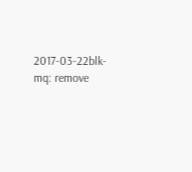2017-03-22blk-mq: remove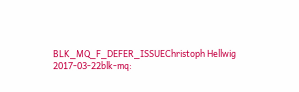BLK_MQ_F_DEFER_ISSUEChristoph Hellwig
2017-03-22blk-mq: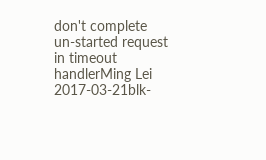don't complete un-started request in timeout handlerMing Lei
2017-03-21blk-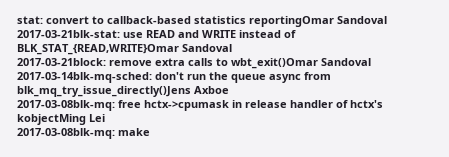stat: convert to callback-based statistics reportingOmar Sandoval
2017-03-21blk-stat: use READ and WRITE instead of BLK_STAT_{READ,WRITE}Omar Sandoval
2017-03-21block: remove extra calls to wbt_exit()Omar Sandoval
2017-03-14blk-mq-sched: don't run the queue async from blk_mq_try_issue_directly()Jens Axboe
2017-03-08blk-mq: free hctx->cpumask in release handler of hctx's kobjectMing Lei
2017-03-08blk-mq: make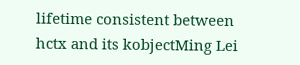lifetime consistent between hctx and its kobjectMing Lei